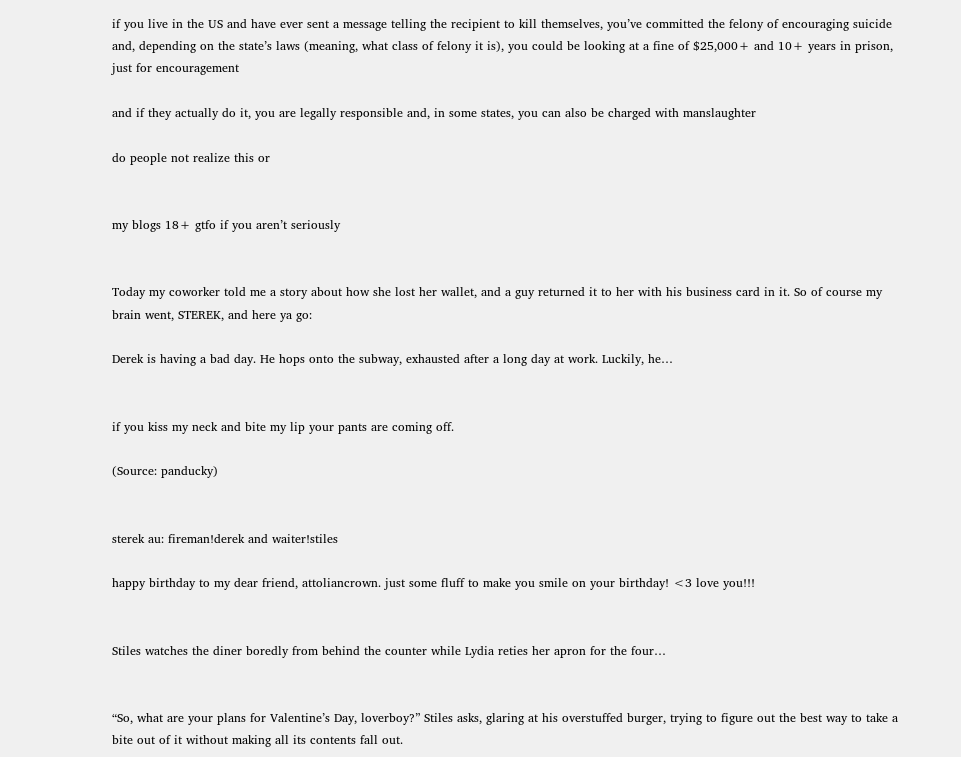if you live in the US and have ever sent a message telling the recipient to kill themselves, you’ve committed the felony of encouraging suicide and, depending on the state’s laws (meaning, what class of felony it is), you could be looking at a fine of $25,000+ and 10+ years in prison, just for encouragement

and if they actually do it, you are legally responsible and, in some states, you can also be charged with manslaughter

do people not realize this or


my blogs 18+ gtfo if you aren’t seriously


Today my coworker told me a story about how she lost her wallet, and a guy returned it to her with his business card in it. So of course my brain went, STEREK, and here ya go:

Derek is having a bad day. He hops onto the subway, exhausted after a long day at work. Luckily, he…


if you kiss my neck and bite my lip your pants are coming off.

(Source: panducky)


sterek au: fireman!derek and waiter!stiles

happy birthday to my dear friend, attoliancrown. just some fluff to make you smile on your birthday! <3 love you!!!


Stiles watches the diner boredly from behind the counter while Lydia reties her apron for the four…


“So, what are your plans for Valentine’s Day, loverboy?” Stiles asks, glaring at his overstuffed burger, trying to figure out the best way to take a bite out of it without making all its contents fall out.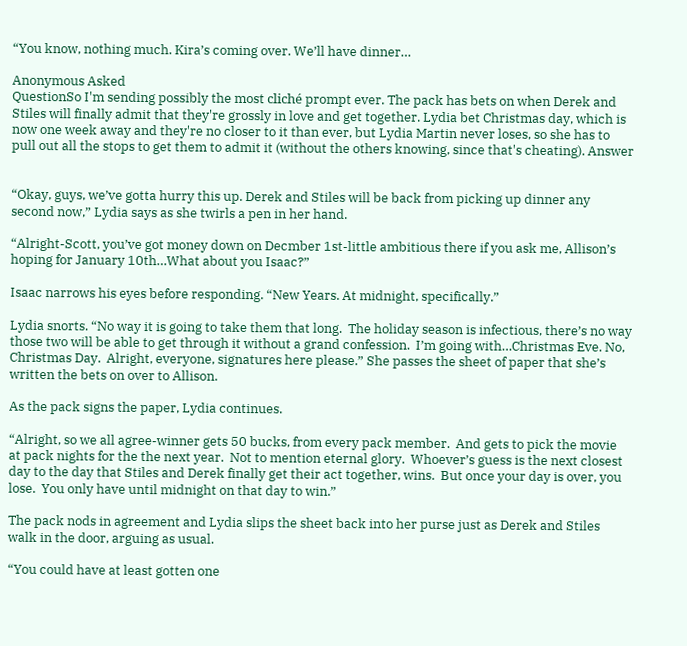“You know, nothing much. Kira’s coming over. We’ll have dinner…

Anonymous Asked
QuestionSo I'm sending possibly the most cliché prompt ever. The pack has bets on when Derek and Stiles will finally admit that they're grossly in love and get together. Lydia bet Christmas day, which is now one week away and they're no closer to it than ever, but Lydia Martin never loses, so she has to pull out all the stops to get them to admit it (without the others knowing, since that's cheating). Answer


“Okay, guys, we’ve gotta hurry this up. Derek and Stiles will be back from picking up dinner any second now,” Lydia says as she twirls a pen in her hand.

“Alright-Scott, you’ve got money down on Decmber 1st-little ambitious there if you ask me, Allison’s hoping for January 10th…What about you Isaac?”

Isaac narrows his eyes before responding. “New Years. At midnight, specifically.”

Lydia snorts. “No way it is going to take them that long.  The holiday season is infectious, there’s no way those two will be able to get through it without a grand confession.  I’m going with…Christmas Eve. No, Christmas Day.  Alright, everyone, signatures here please.” She passes the sheet of paper that she’s written the bets on over to Allison.

As the pack signs the paper, Lydia continues.

“Alright, so we all agree-winner gets 50 bucks, from every pack member.  And gets to pick the movie at pack nights for the the next year.  Not to mention eternal glory.  Whoever’s guess is the next closest day to the day that Stiles and Derek finally get their act together, wins.  But once your day is over, you lose.  You only have until midnight on that day to win.”

The pack nods in agreement and Lydia slips the sheet back into her purse just as Derek and Stiles walk in the door, arguing as usual.

“You could have at least gotten one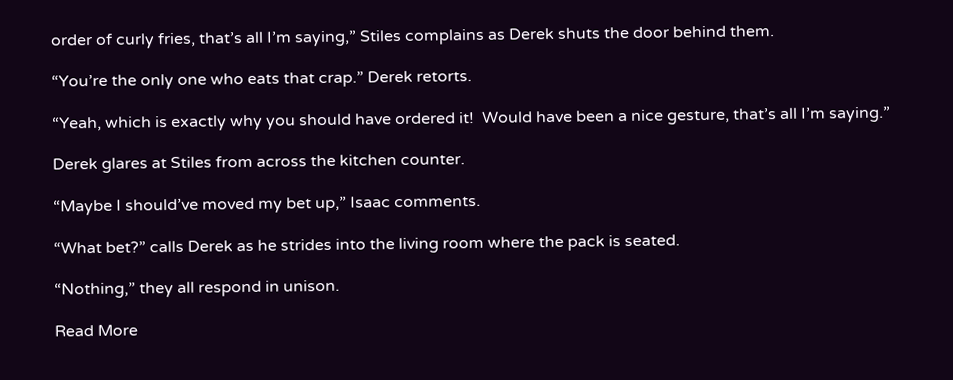order of curly fries, that’s all I’m saying,” Stiles complains as Derek shuts the door behind them.

“You’re the only one who eats that crap.” Derek retorts.

“Yeah, which is exactly why you should have ordered it!  Would have been a nice gesture, that’s all I’m saying.”

Derek glares at Stiles from across the kitchen counter.

“Maybe I should’ve moved my bet up,” Isaac comments.

“What bet?” calls Derek as he strides into the living room where the pack is seated.

“Nothing,” they all respond in unison.

Read More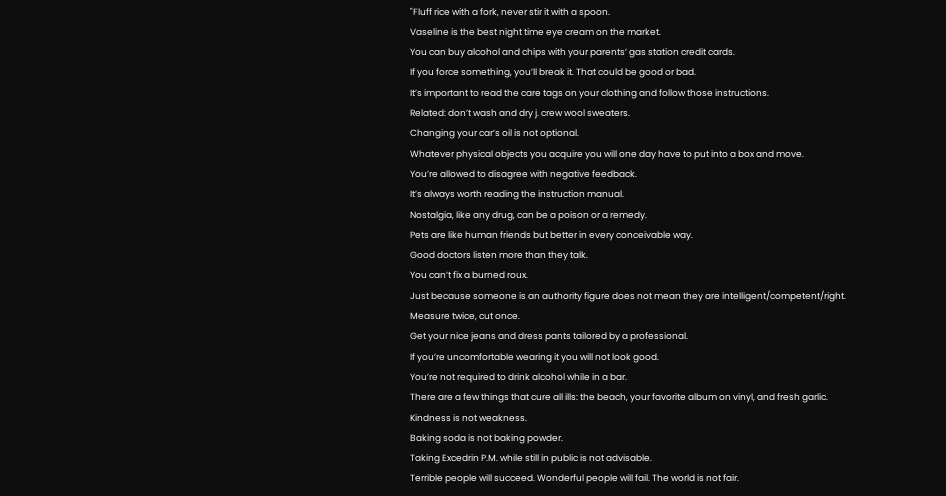"Fluff rice with a fork, never stir it with a spoon.
Vaseline is the best night time eye cream on the market.
You can buy alcohol and chips with your parents’ gas station credit cards.
If you force something, you’ll break it. That could be good or bad.
It’s important to read the care tags on your clothing and follow those instructions.
Related: don’t wash and dry j. crew wool sweaters.
Changing your car’s oil is not optional.
Whatever physical objects you acquire you will one day have to put into a box and move.
You’re allowed to disagree with negative feedback.
It’s always worth reading the instruction manual.
Nostalgia, like any drug, can be a poison or a remedy.
Pets are like human friends but better in every conceivable way.
Good doctors listen more than they talk.
You can’t fix a burned roux.
Just because someone is an authority figure does not mean they are intelligent/competent/right.
Measure twice, cut once.
Get your nice jeans and dress pants tailored by a professional.
If you’re uncomfortable wearing it you will not look good.
You’re not required to drink alcohol while in a bar.
There are a few things that cure all ills: the beach, your favorite album on vinyl, and fresh garlic.
Kindness is not weakness.
Baking soda is not baking powder.
Taking Excedrin P.M. while still in public is not advisable.
Terrible people will succeed. Wonderful people will fail. The world is not fair.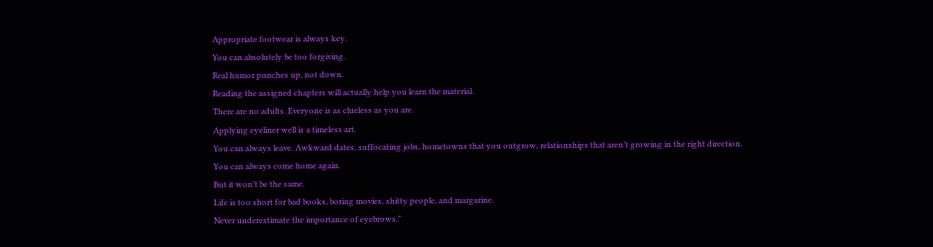Appropriate footwear is always key.
You can absolutely be too forgiving.
Real humor punches up, not down.
Reading the assigned chapters will actually help you learn the material.
There are no adults. Everyone is as clueless as you are.
Applying eyeliner well is a timeless art.
You can always leave. Awkward dates, suffocating jobs, hometowns that you outgrow, relationships that aren’t growing in the right direction.
You can always come home again.
But it won’t be the same.
Life is too short for bad books, boring movies, shitty people, and margarine.
Never underestimate the importance of eyebrows."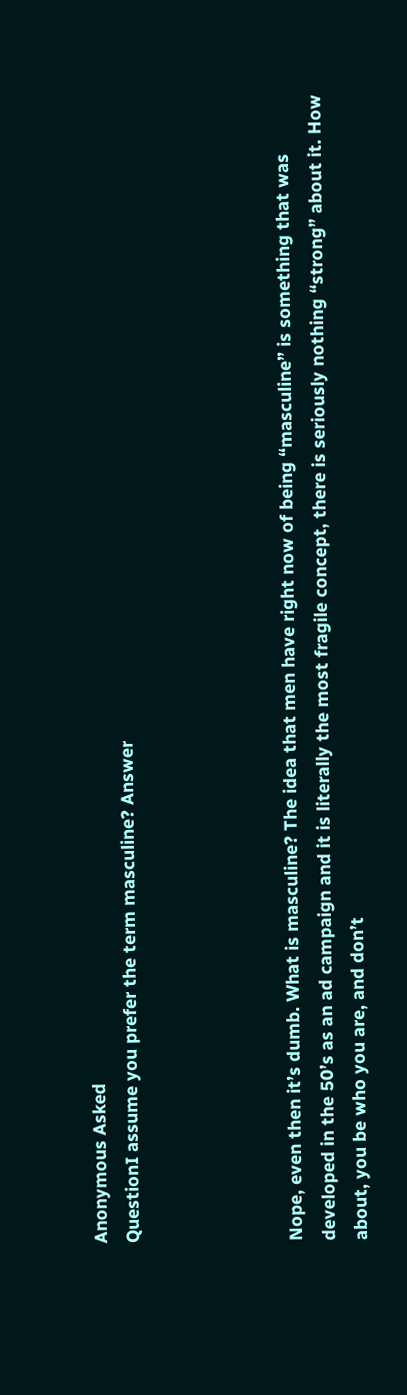Anonymous Asked
QuestionI assume you prefer the term masculine? Answer




Nope, even then it’s dumb. What is masculine? The idea that men have right now of being “masculine” is something that was developed in the 50’s as an ad campaign and it is literally the most fragile concept, there is seriously nothing “strong” about it. How about, you be who you are, and don’t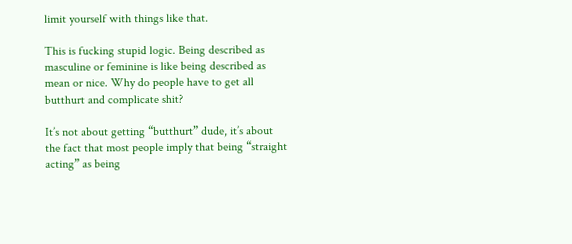limit yourself with things like that.

This is fucking stupid logic. Being described as masculine or feminine is like being described as mean or nice. Why do people have to get all butthurt and complicate shit?

It’s not about getting “butthurt” dude, it’s about the fact that most people imply that being “straight acting” as being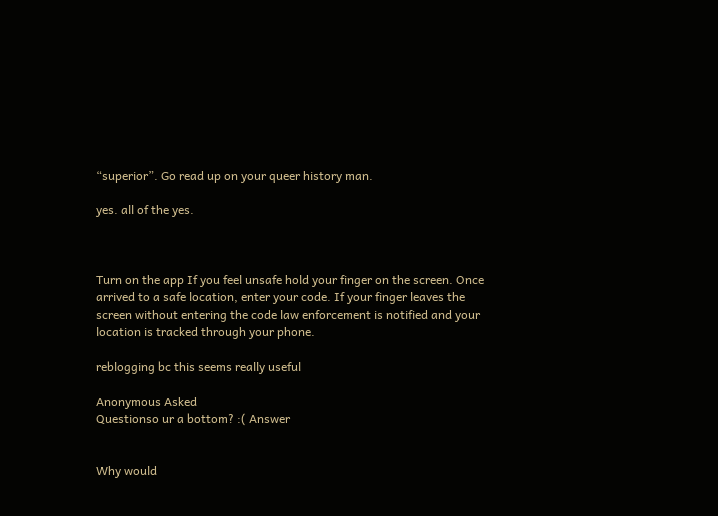“superior”. Go read up on your queer history man.

yes. all of the yes.



Turn on the app If you feel unsafe hold your finger on the screen. Once arrived to a safe location, enter your code. If your finger leaves the screen without entering the code law enforcement is notified and your location is tracked through your phone.

reblogging bc this seems really useful

Anonymous Asked
Questionso ur a bottom? :( Answer


Why would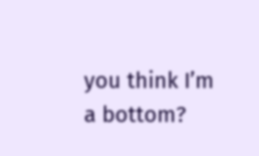you think I’m a bottom?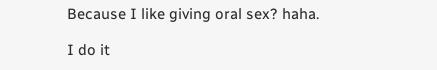Because I like giving oral sex? haha.

I do it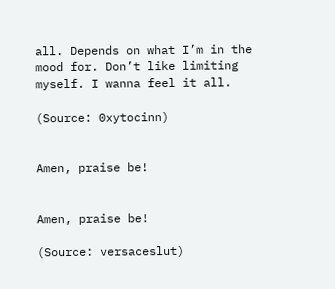all. Depends on what I’m in the mood for. Don’t like limiting myself. I wanna feel it all.

(Source: 0xytocinn)


Amen, praise be!


Amen, praise be!

(Source: versaceslut)